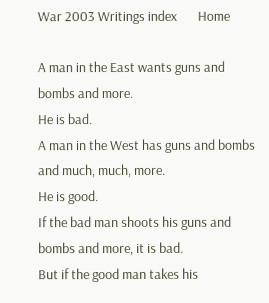War 2003 Writings index       Home

A man in the East wants guns and bombs and more.
He is bad.
A man in the West has guns and bombs and much, much, more.
He is good.
If the bad man shoots his guns and bombs and more, it is bad.
But if the good man takes his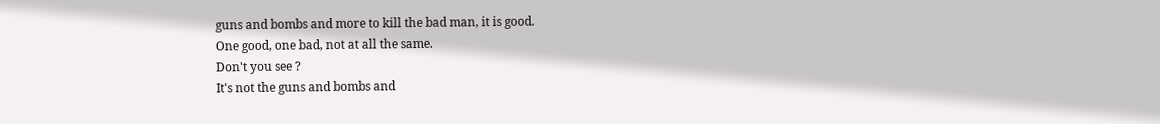guns and bombs and more to kill the bad man, it is good.
One good, one bad, not at all the same.
Don't you see ?
It's not the guns and bombs and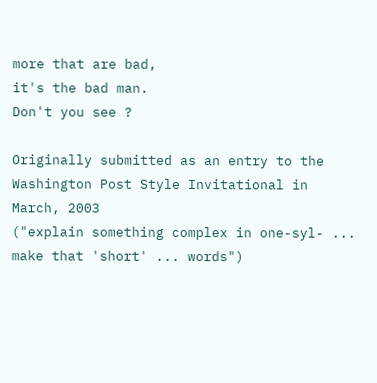more that are bad,
it's the bad man.
Don't you see ?

Originally submitted as an entry to the Washington Post Style Invitational in March, 2003
("explain something complex in one-syl- ... make that 'short' ... words")